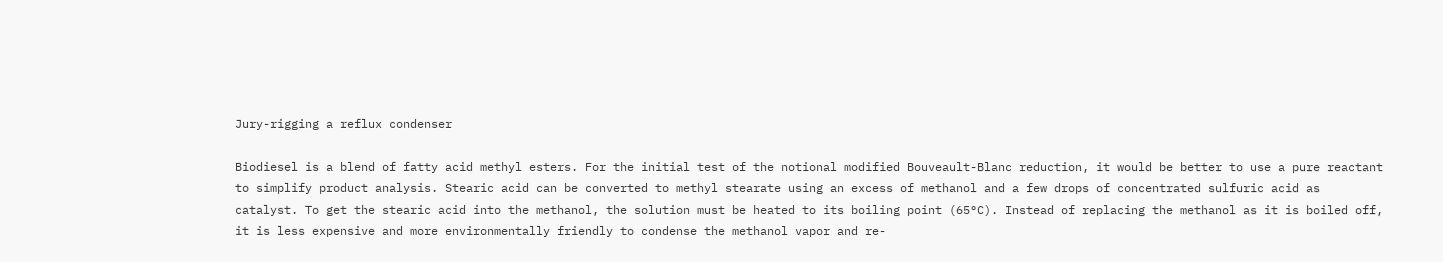Jury-rigging a reflux condenser

Biodiesel is a blend of fatty acid methyl esters. For the initial test of the notional modified Bouveault-Blanc reduction, it would be better to use a pure reactant to simplify product analysis. Stearic acid can be converted to methyl stearate using an excess of methanol and a few drops of concentrated sulfuric acid as catalyst. To get the stearic acid into the methanol, the solution must be heated to its boiling point (65°C). Instead of replacing the methanol as it is boiled off, it is less expensive and more environmentally friendly to condense the methanol vapor and re-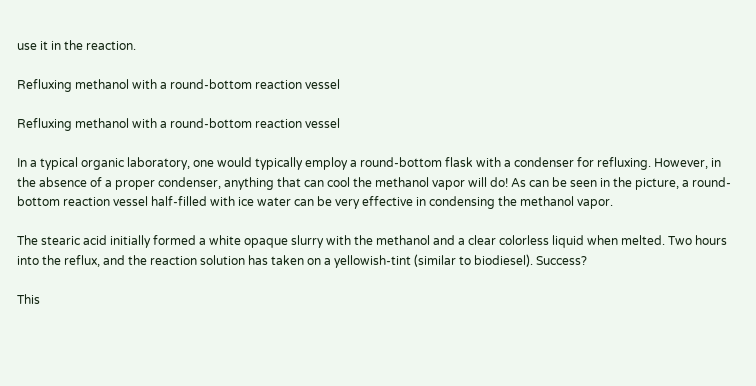use it in the reaction.

Refluxing methanol with a round-bottom reaction vessel

Refluxing methanol with a round-bottom reaction vessel

In a typical organic laboratory, one would typically employ a round-bottom flask with a condenser for refluxing. However, in the absence of a proper condenser, anything that can cool the methanol vapor will do! As can be seen in the picture, a round-bottom reaction vessel half-filled with ice water can be very effective in condensing the methanol vapor.

The stearic acid initially formed a white opaque slurry with the methanol and a clear colorless liquid when melted. Two hours into the reflux, and the reaction solution has taken on a yellowish-tint (similar to biodiesel). Success?

This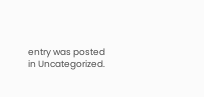entry was posted in Uncategorized.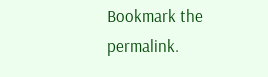Bookmark the permalink.